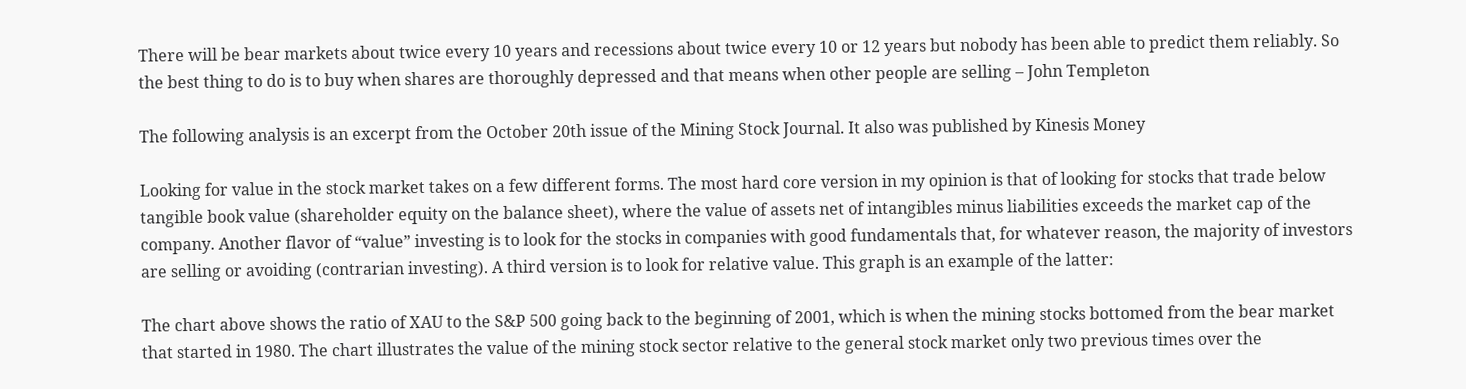There will be bear markets about twice every 10 years and recessions about twice every 10 or 12 years but nobody has been able to predict them reliably. So the best thing to do is to buy when shares are thoroughly depressed and that means when other people are selling – John Templeton

The following analysis is an excerpt from the October 20th issue of the Mining Stock Journal. It also was published by Kinesis Money

Looking for value in the stock market takes on a few different forms. The most hard core version in my opinion is that of looking for stocks that trade below tangible book value (shareholder equity on the balance sheet), where the value of assets net of intangibles minus liabilities exceeds the market cap of the company. Another flavor of “value” investing is to look for the stocks in companies with good fundamentals that, for whatever reason, the majority of investors are selling or avoiding (contrarian investing). A third version is to look for relative value. This graph is an example of the latter:

The chart above shows the ratio of XAU to the S&P 500 going back to the beginning of 2001, which is when the mining stocks bottomed from the bear market that started in 1980. The chart illustrates the value of the mining stock sector relative to the general stock market only two previous times over the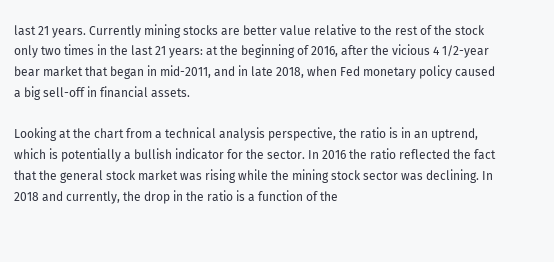last 21 years. Currently mining stocks are better value relative to the rest of the stock only two times in the last 21 years: at the beginning of 2016, after the vicious 4 1/2-year bear market that began in mid-2011, and in late 2018, when Fed monetary policy caused a big sell-off in financial assets.

Looking at the chart from a technical analysis perspective, the ratio is in an uptrend, which is potentially a bullish indicator for the sector. In 2016 the ratio reflected the fact that the general stock market was rising while the mining stock sector was declining. In 2018 and currently, the drop in the ratio is a function of the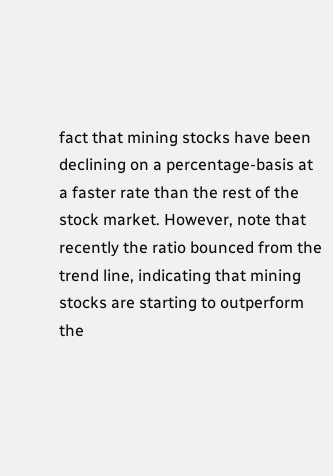fact that mining stocks have been declining on a percentage-basis at a faster rate than the rest of the stock market. However, note that recently the ratio bounced from the trend line, indicating that mining stocks are starting to outperform the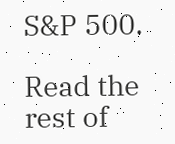S&P 500.

Read the rest of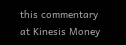this commentary at Kinesis Money